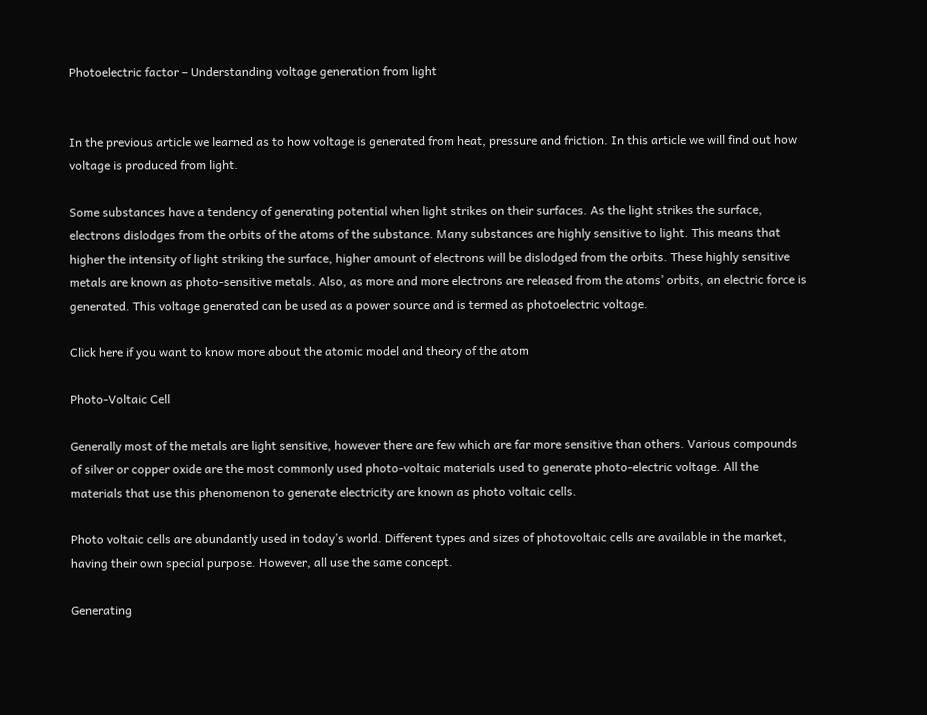Photoelectric factor – Understanding voltage generation from light


In the previous article we learned as to how voltage is generated from heat, pressure and friction. In this article we will find out how voltage is produced from light.

Some substances have a tendency of generating potential when light strikes on their surfaces. As the light strikes the surface, electrons dislodges from the orbits of the atoms of the substance. Many substances are highly sensitive to light. This means that higher the intensity of light striking the surface, higher amount of electrons will be dislodged from the orbits. These highly sensitive metals are known as photo-sensitive metals. Also, as more and more electrons are released from the atoms’ orbits, an electric force is generated. This voltage generated can be used as a power source and is termed as photoelectric voltage.

Click here if you want to know more about the atomic model and theory of the atom

Photo-Voltaic Cell

Generally most of the metals are light sensitive, however there are few which are far more sensitive than others. Various compounds of silver or copper oxide are the most commonly used photo-voltaic materials used to generate photo-electric voltage. All the materials that use this phenomenon to generate electricity are known as photo voltaic cells.

Photo voltaic cells are abundantly used in today’s world. Different types and sizes of photovoltaic cells are available in the market, having their own special purpose. However, all use the same concept.

Generating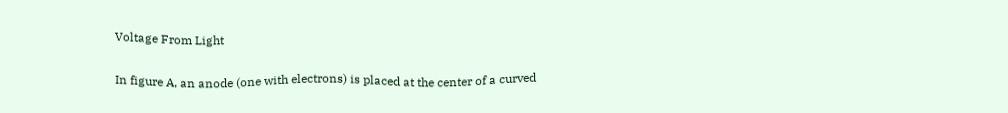Voltage From Light

In figure A, an anode (one with electrons) is placed at the center of a curved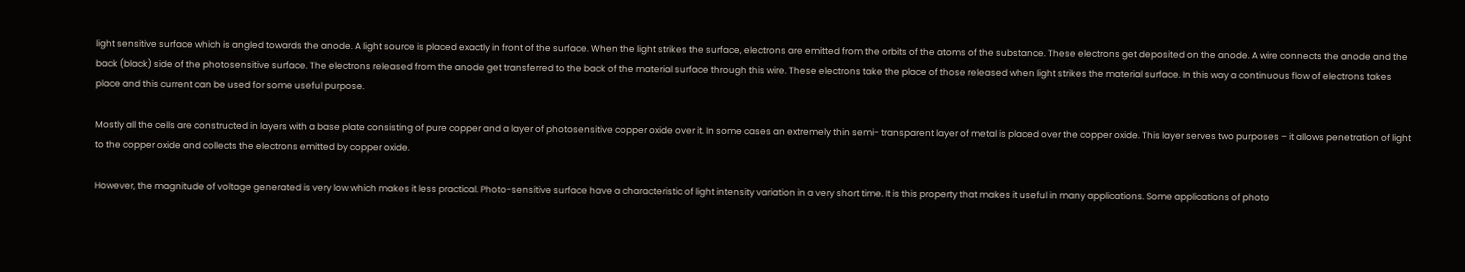light sensitive surface which is angled towards the anode. A light source is placed exactly in front of the surface. When the light strikes the surface, electrons are emitted from the orbits of the atoms of the substance. These electrons get deposited on the anode. A wire connects the anode and the back (black) side of the photosensitive surface. The electrons released from the anode get transferred to the back of the material surface through this wire. These electrons take the place of those released when light strikes the material surface. In this way a continuous flow of electrons takes place and this current can be used for some useful purpose.

Mostly all the cells are constructed in layers with a base plate consisting of pure copper and a layer of photosensitive copper oxide over it. In some cases an extremely thin semi- transparent layer of metal is placed over the copper oxide. This layer serves two purposes – it allows penetration of light to the copper oxide and collects the electrons emitted by copper oxide.

However, the magnitude of voltage generated is very low which makes it less practical. Photo-sensitive surface have a characteristic of light intensity variation in a very short time. It is this property that makes it useful in many applications. Some applications of photo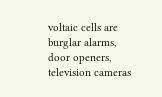voltaic cells are burglar alarms, door openers, television cameras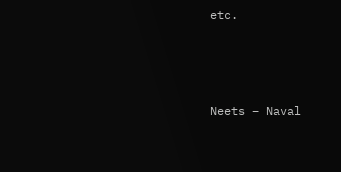etc.



Neets – Naval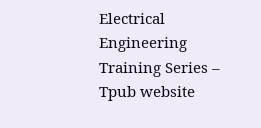Electrical Engineering Training Series – Tpub website